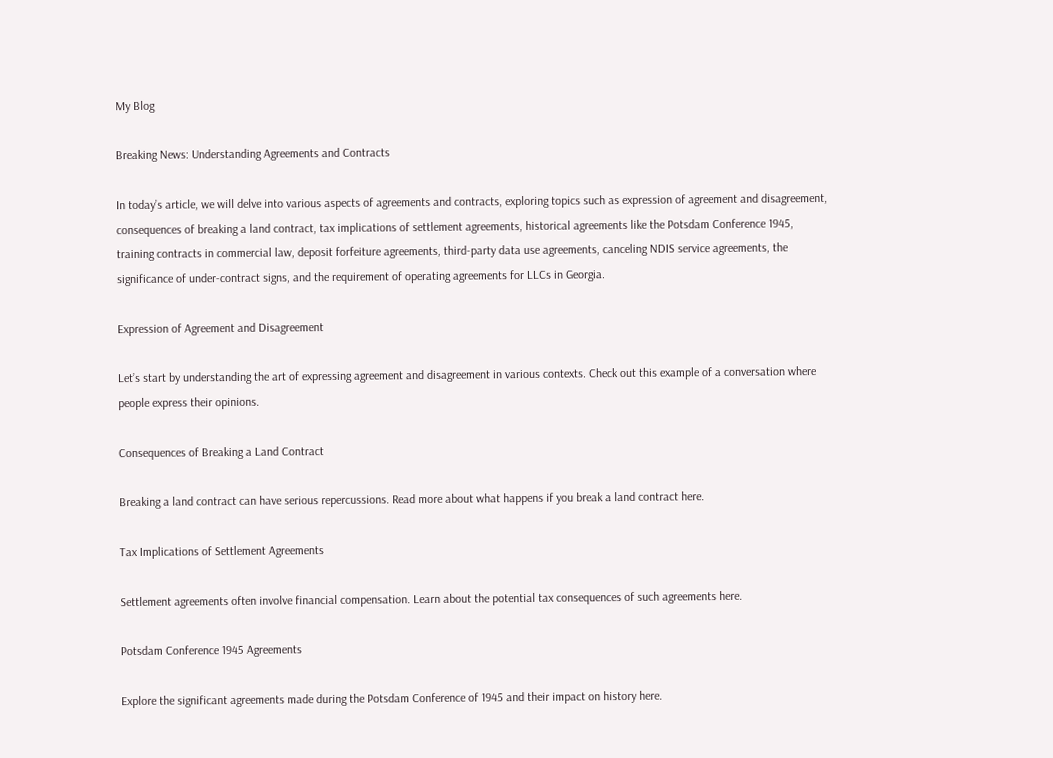My Blog

Breaking News: Understanding Agreements and Contracts

In today’s article, we will delve into various aspects of agreements and contracts, exploring topics such as expression of agreement and disagreement, consequences of breaking a land contract, tax implications of settlement agreements, historical agreements like the Potsdam Conference 1945, training contracts in commercial law, deposit forfeiture agreements, third-party data use agreements, canceling NDIS service agreements, the significance of under-contract signs, and the requirement of operating agreements for LLCs in Georgia.

Expression of Agreement and Disagreement

Let’s start by understanding the art of expressing agreement and disagreement in various contexts. Check out this example of a conversation where people express their opinions.

Consequences of Breaking a Land Contract

Breaking a land contract can have serious repercussions. Read more about what happens if you break a land contract here.

Tax Implications of Settlement Agreements

Settlement agreements often involve financial compensation. Learn about the potential tax consequences of such agreements here.

Potsdam Conference 1945 Agreements

Explore the significant agreements made during the Potsdam Conference of 1945 and their impact on history here.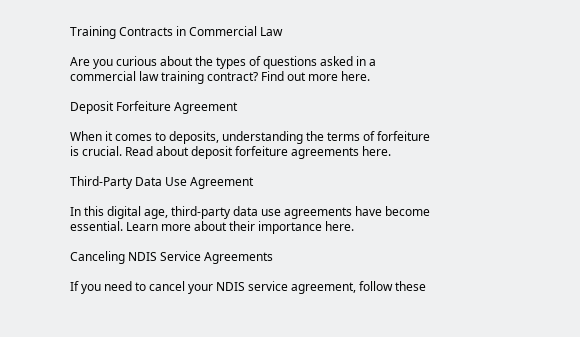Training Contracts in Commercial Law

Are you curious about the types of questions asked in a commercial law training contract? Find out more here.

Deposit Forfeiture Agreement

When it comes to deposits, understanding the terms of forfeiture is crucial. Read about deposit forfeiture agreements here.

Third-Party Data Use Agreement

In this digital age, third-party data use agreements have become essential. Learn more about their importance here.

Canceling NDIS Service Agreements

If you need to cancel your NDIS service agreement, follow these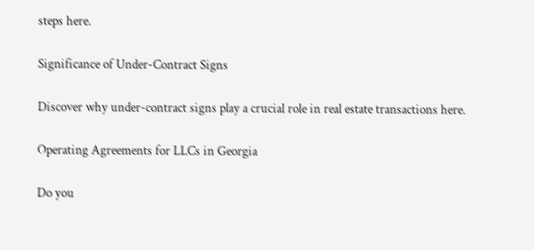steps here.

Significance of Under-Contract Signs

Discover why under-contract signs play a crucial role in real estate transactions here.

Operating Agreements for LLCs in Georgia

Do you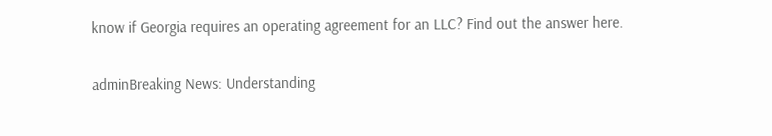know if Georgia requires an operating agreement for an LLC? Find out the answer here.

adminBreaking News: Understanding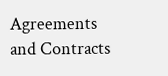Agreements and Contracts